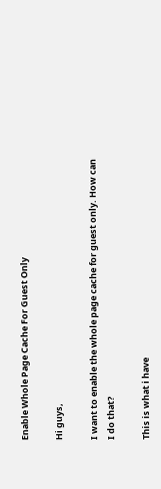Enable Whole Page Cache For Guest Only

Hi guys,

I want to enable the whole page cache for guest only. How can I do that?

This is what i have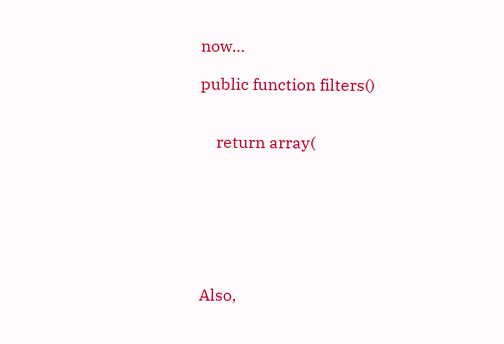now…

public function filters()


    return array(







Also,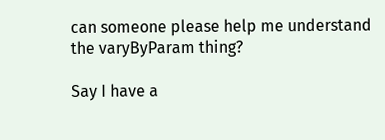can someone please help me understand the varyByParam thing?

Say I have a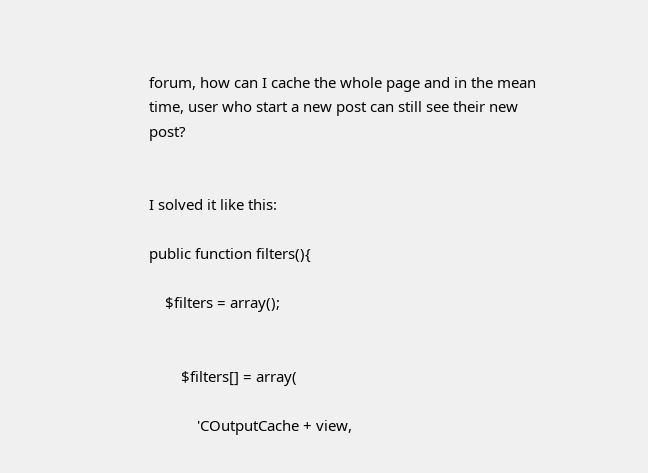forum, how can I cache the whole page and in the mean time, user who start a new post can still see their new post?


I solved it like this:

public function filters(){

    $filters = array();


        $filters[] = array(

            'COutputCache + view,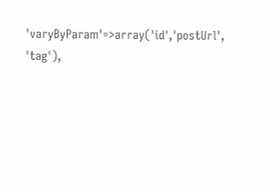'varyByParam'=>array('id','postUrl', 'tag'),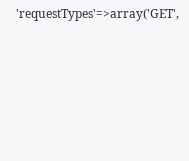'requestTypes'=>array('GET',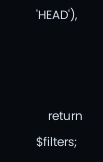'HEAD'),



    return $filters;